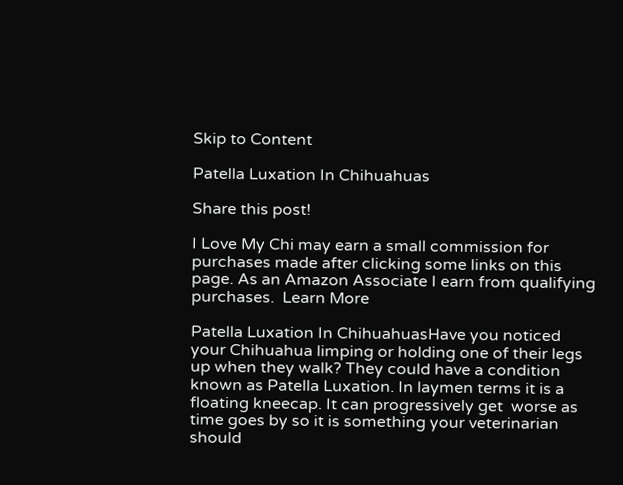Skip to Content

Patella Luxation In Chihuahuas

Share this post!

I Love My Chi may earn a small commission for purchases made after clicking some links on this page. As an Amazon Associate I earn from qualifying purchases.  Learn More

Patella Luxation In ChihuahuasHave you noticed your Chihuahua limping or holding one of their legs up when they walk? They could have a condition known as Patella Luxation. In laymen terms it is a floating kneecap. It can progressively get  worse as time goes by so it is something your veterinarian should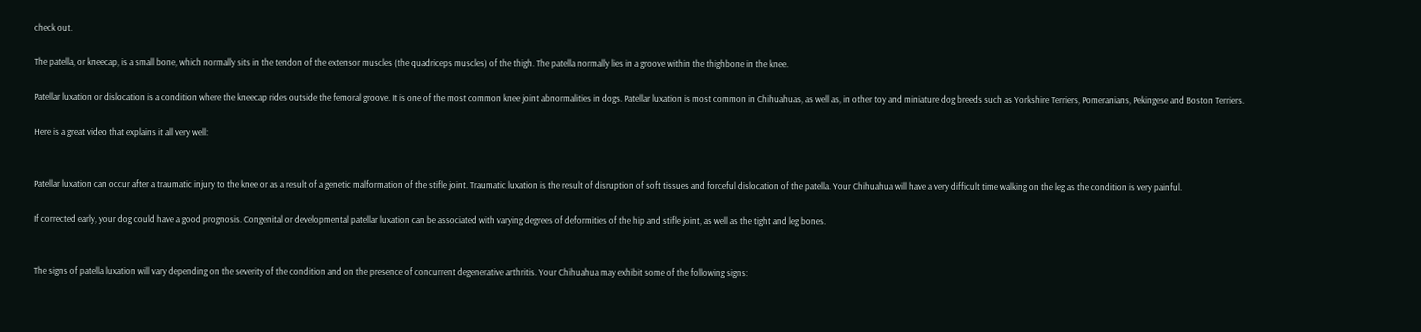check out.

The patella, or kneecap, is a small bone, which normally sits in the tendon of the extensor muscles (the quadriceps muscles) of the thigh. The patella normally lies in a groove within the thighbone in the knee.

Patellar luxation or dislocation is a condition where the kneecap rides outside the femoral groove. It is one of the most common knee joint abnormalities in dogs. Patellar luxation is most common in Chihuahuas, as well as, in other toy and miniature dog breeds such as Yorkshire Terriers, Pomeranians, Pekingese and Boston Terriers.

Here is a great video that explains it all very well:


Patellar luxation can occur after a traumatic injury to the knee or as a result of a genetic malformation of the stifle joint. Traumatic luxation is the result of disruption of soft tissues and forceful dislocation of the patella. Your Chihuahua will have a very difficult time walking on the leg as the condition is very painful.

If corrected early, your dog could have a good prognosis. Congenital or developmental patellar luxation can be associated with varying degrees of deformities of the hip and stifle joint, as well as the tight and leg bones.


The signs of patella luxation will vary depending on the severity of the condition and on the presence of concurrent degenerative arthritis. Your Chihuahua may exhibit some of the following signs: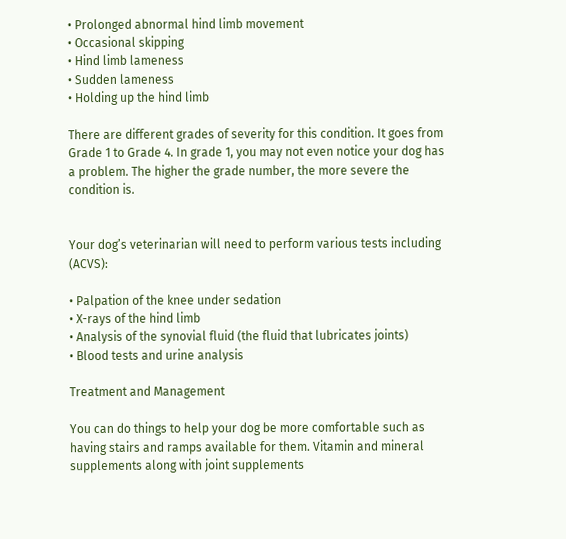• Prolonged abnormal hind limb movement
• Occasional skipping
• Hind limb lameness
• Sudden lameness
• Holding up the hind limb

There are different grades of severity for this condition. It goes from Grade 1 to Grade 4. In grade 1, you may not even notice your dog has a problem. The higher the grade number, the more severe the condition is.


Your dog’s veterinarian will need to perform various tests including (ACVS):

• Palpation of the knee under sedation
• X-rays of the hind limb
• Analysis of the synovial fluid (the fluid that lubricates joints)
• Blood tests and urine analysis

Treatment and Management

You can do things to help your dog be more comfortable such as having stairs and ramps available for them. Vitamin and mineral supplements along with joint supplements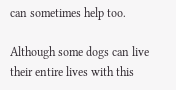can sometimes help too.

Although some dogs can live their entire lives with this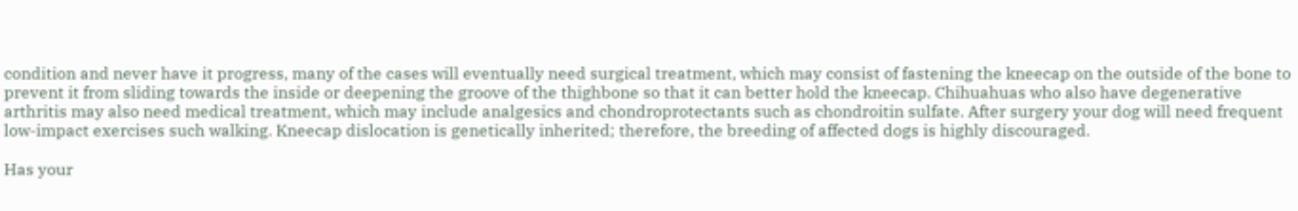condition and never have it progress, many of the cases will eventually need surgical treatment, which may consist of fastening the kneecap on the outside of the bone to prevent it from sliding towards the inside or deepening the groove of the thighbone so that it can better hold the kneecap. Chihuahuas who also have degenerative arthritis may also need medical treatment, which may include analgesics and chondroprotectants such as chondroitin sulfate. After surgery your dog will need frequent low-impact exercises such walking. Kneecap dislocation is genetically inherited; therefore, the breeding of affected dogs is highly discouraged.

Has your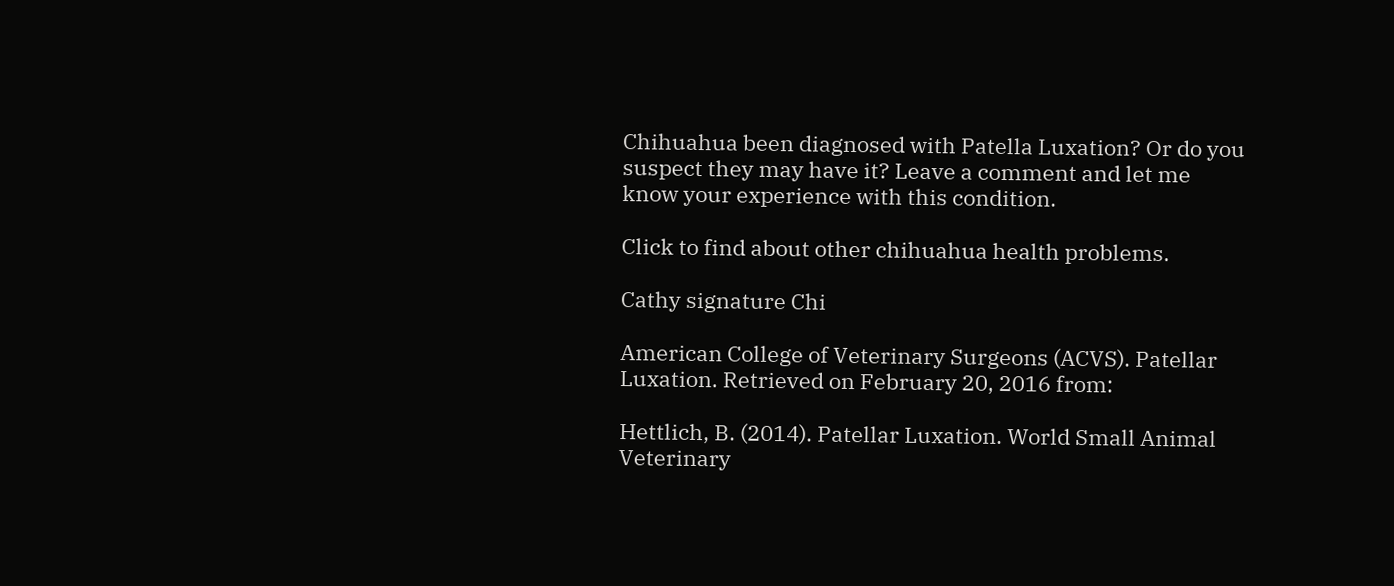Chihuahua been diagnosed with Patella Luxation? Or do you suspect they may have it? Leave a comment and let me know your experience with this condition.

Click to find about other chihuahua health problems.

Cathy signature Chi

American College of Veterinary Surgeons (ACVS). Patellar Luxation. Retrieved on February 20, 2016 from:

Hettlich, B. (2014). Patellar Luxation. World Small Animal Veterinary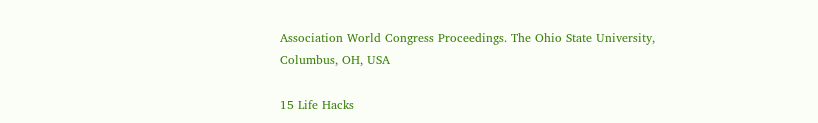Association World Congress Proceedings. The Ohio State University, Columbus, OH, USA

15 Life Hacks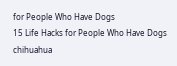for People Who Have Dogs
15 Life Hacks for People Who Have Dogs
chihuahua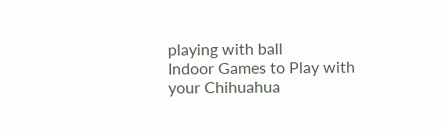playing with ball
Indoor Games to Play with your Chihuahua